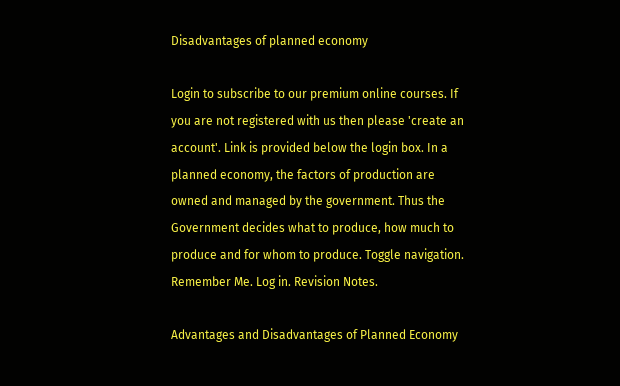Disadvantages of planned economy

Login to subscribe to our premium online courses. If you are not registered with us then please 'create an account'. Link is provided below the login box. In a planned economy, the factors of production are owned and managed by the government. Thus the Government decides what to produce, how much to produce and for whom to produce. Toggle navigation. Remember Me. Log in. Revision Notes.

Advantages and Disadvantages of Planned Economy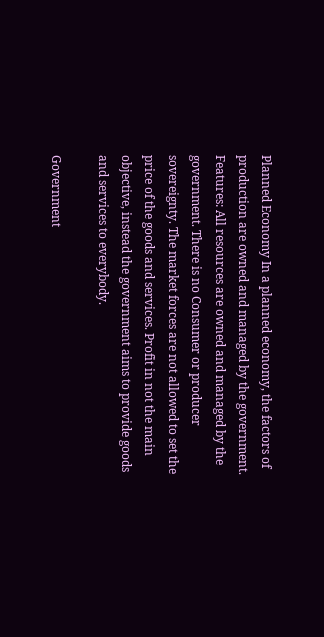Planned Economy In a planned economy, the factors of production are owned and managed by the government. Features: All resources are owned and managed by the government. There is no Consumer or producer sovereignty. The market forces are not allowed to set the price of the goods and services. Profit in not the main objective, instead the government aims to provide goods and services to everybody.

Government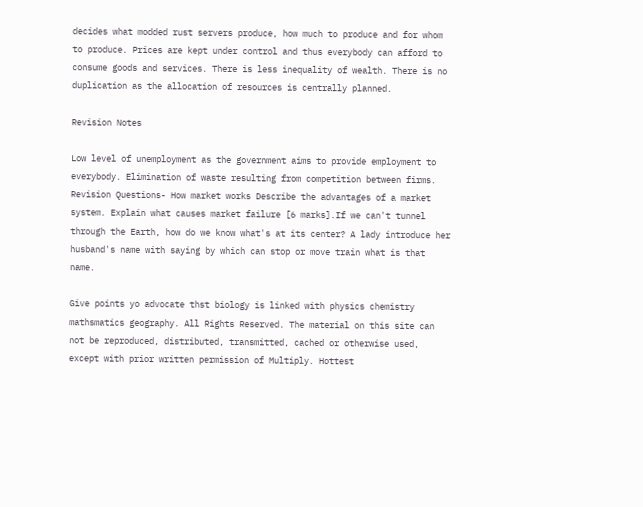decides what modded rust servers produce, how much to produce and for whom to produce. Prices are kept under control and thus everybody can afford to consume goods and services. There is less inequality of wealth. There is no duplication as the allocation of resources is centrally planned.

Revision Notes

Low level of unemployment as the government aims to provide employment to everybody. Elimination of waste resulting from competition between firms. Revision Questions- How market works Describe the advantages of a market system. Explain what causes market failure [6 marks].If we can't tunnel through the Earth, how do we know what's at its center? A lady introduce her husband's name with saying by which can stop or move train what is that name.

Give points yo advocate thst biology is linked with physics chemistry mathsmatics geography. All Rights Reserved. The material on this site can not be reproduced, distributed, transmitted, cached or otherwise used, except with prior written permission of Multiply. Hottest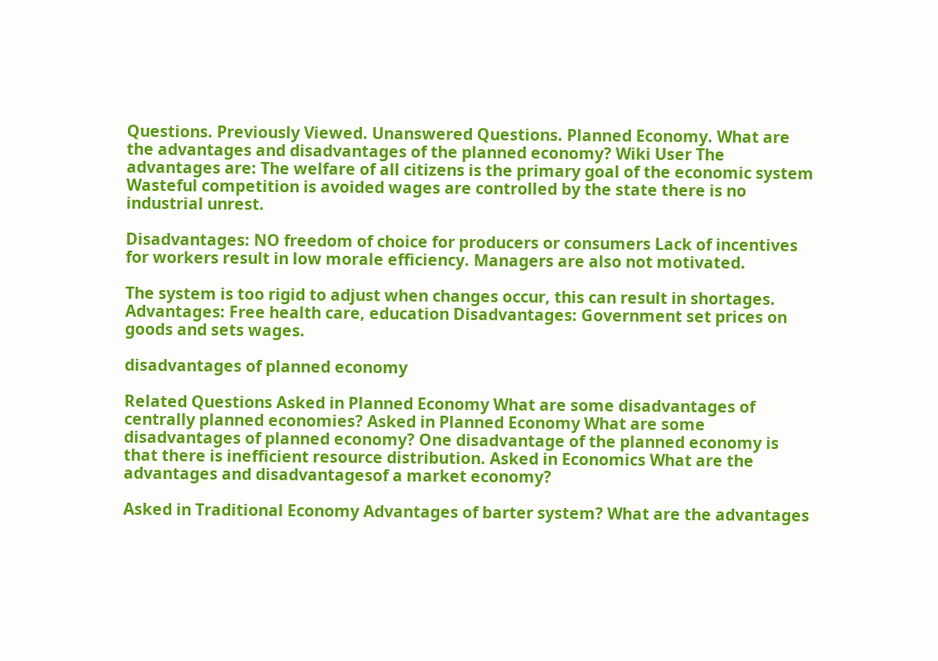Questions. Previously Viewed. Unanswered Questions. Planned Economy. What are the advantages and disadvantages of the planned economy? Wiki User The advantages are: The welfare of all citizens is the primary goal of the economic system Wasteful competition is avoided wages are controlled by the state there is no industrial unrest.

Disadvantages: NO freedom of choice for producers or consumers Lack of incentives for workers result in low morale efficiency. Managers are also not motivated.

The system is too rigid to adjust when changes occur, this can result in shortages. Advantages: Free health care, education Disadvantages: Government set prices on goods and sets wages.

disadvantages of planned economy

Related Questions Asked in Planned Economy What are some disadvantages of centrally planned economies? Asked in Planned Economy What are some disadvantages of planned economy? One disadvantage of the planned economy is that there is inefficient resource distribution. Asked in Economics What are the advantages and disadvantagesof a market economy?

Asked in Traditional Economy Advantages of barter system? What are the advantages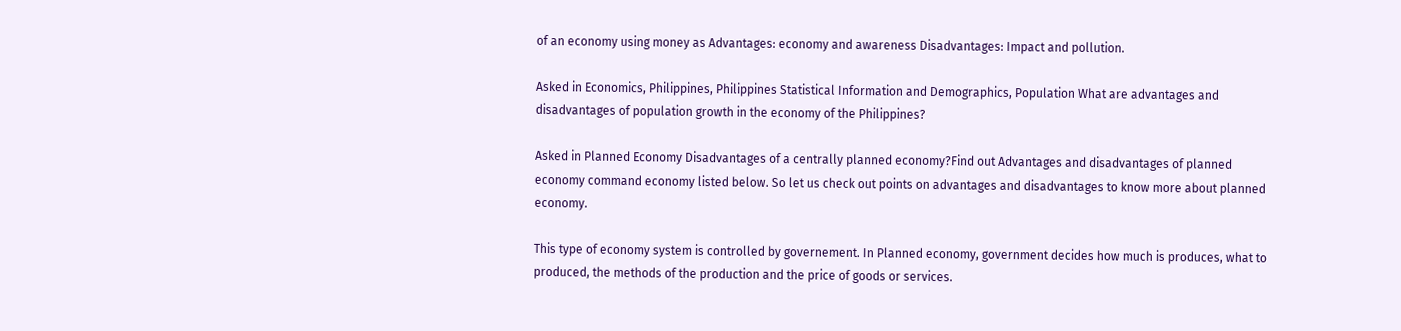of an economy using money as Advantages: economy and awareness Disadvantages: Impact and pollution.

Asked in Economics, Philippines, Philippines Statistical Information and Demographics, Population What are advantages and disadvantages of population growth in the economy of the Philippines?

Asked in Planned Economy Disadvantages of a centrally planned economy?Find out Advantages and disadvantages of planned economy command economy listed below. So let us check out points on advantages and disadvantages to know more about planned economy.

This type of economy system is controlled by governement. In Planned economy, government decides how much is produces, what to produced, the methods of the production and the price of goods or services.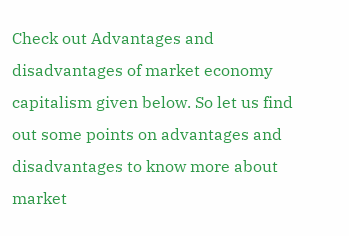Check out Advantages and disadvantages of market economy capitalism given below. So let us find out some points on advantages and disadvantages to know more about market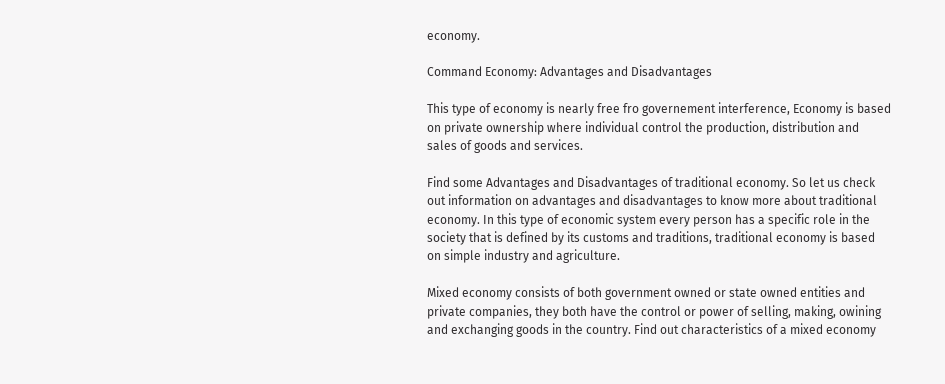economy.

Command Economy: Advantages and Disadvantages

This type of economy is nearly free fro governement interference, Economy is based on private ownership where individual control the production, distribution and sales of goods and services.

Find some Advantages and Disadvantages of traditional economy. So let us check out information on advantages and disadvantages to know more about traditional economy. In this type of economic system every person has a specific role in the society that is defined by its customs and traditions, traditional economy is based on simple industry and agriculture.

Mixed economy consists of both government owned or state owned entities and private companies, they both have the control or power of selling, making, owining and exchanging goods in the country. Find out characteristics of a mixed economy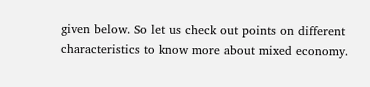given below. So let us check out points on different characteristics to know more about mixed economy.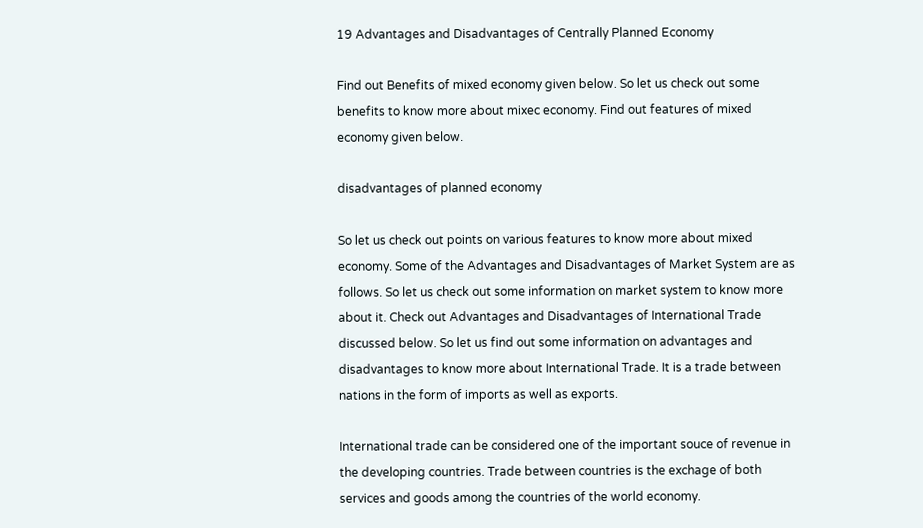19 Advantages and Disadvantages of Centrally Planned Economy

Find out Benefits of mixed economy given below. So let us check out some benefits to know more about mixec economy. Find out features of mixed economy given below.

disadvantages of planned economy

So let us check out points on various features to know more about mixed economy. Some of the Advantages and Disadvantages of Market System are as follows. So let us check out some information on market system to know more about it. Check out Advantages and Disadvantages of International Trade discussed below. So let us find out some information on advantages and disadvantages to know more about International Trade. It is a trade between nations in the form of imports as well as exports.

International trade can be considered one of the important souce of revenue in the developing countries. Trade between countries is the exchage of both services and goods among the countries of the world economy.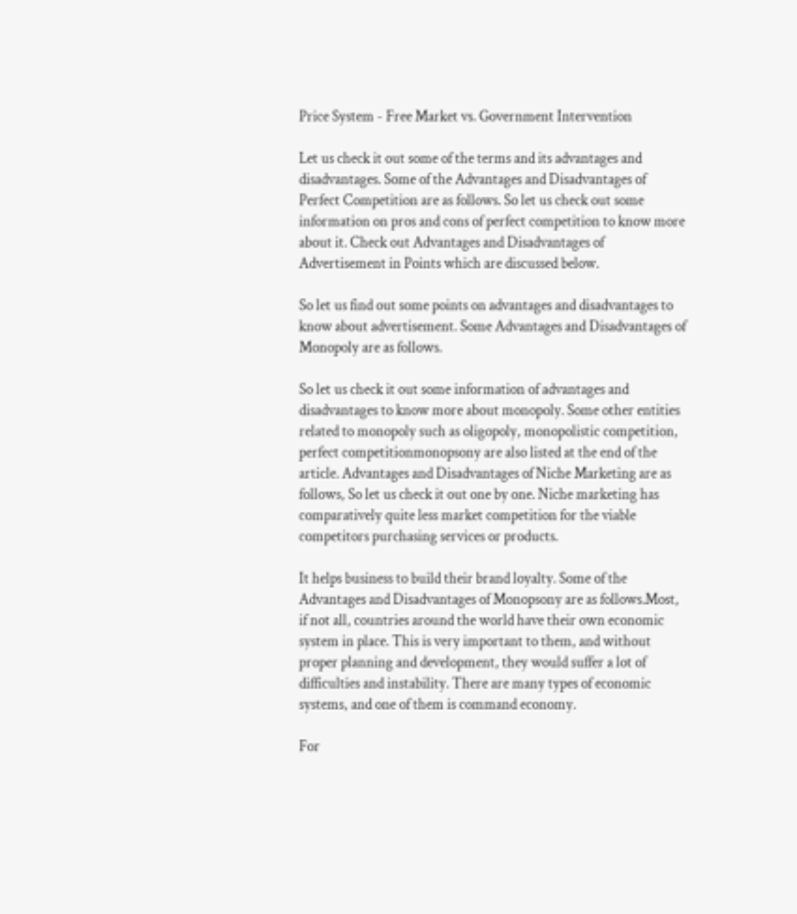Price System - Free Market vs. Government Intervention

Let us check it out some of the terms and its advantages and disadvantages. Some of the Advantages and Disadvantages of Perfect Competition are as follows. So let us check out some information on pros and cons of perfect competition to know more about it. Check out Advantages and Disadvantages of Advertisement in Points which are discussed below.

So let us find out some points on advantages and disadvantages to know about advertisement. Some Advantages and Disadvantages of Monopoly are as follows.

So let us check it out some information of advantages and disadvantages to know more about monopoly. Some other entities related to monopoly such as oligopoly, monopolistic competition, perfect competitionmonopsony are also listed at the end of the article. Advantages and Disadvantages of Niche Marketing are as follows, So let us check it out one by one. Niche marketing has comparatively quite less market competition for the viable competitors purchasing services or products.

It helps business to build their brand loyalty. Some of the Advantages and Disadvantages of Monopsony are as follows.Most, if not all, countries around the world have their own economic system in place. This is very important to them, and without proper planning and development, they would suffer a lot of difficulties and instability. There are many types of economic systems, and one of them is command economy.

For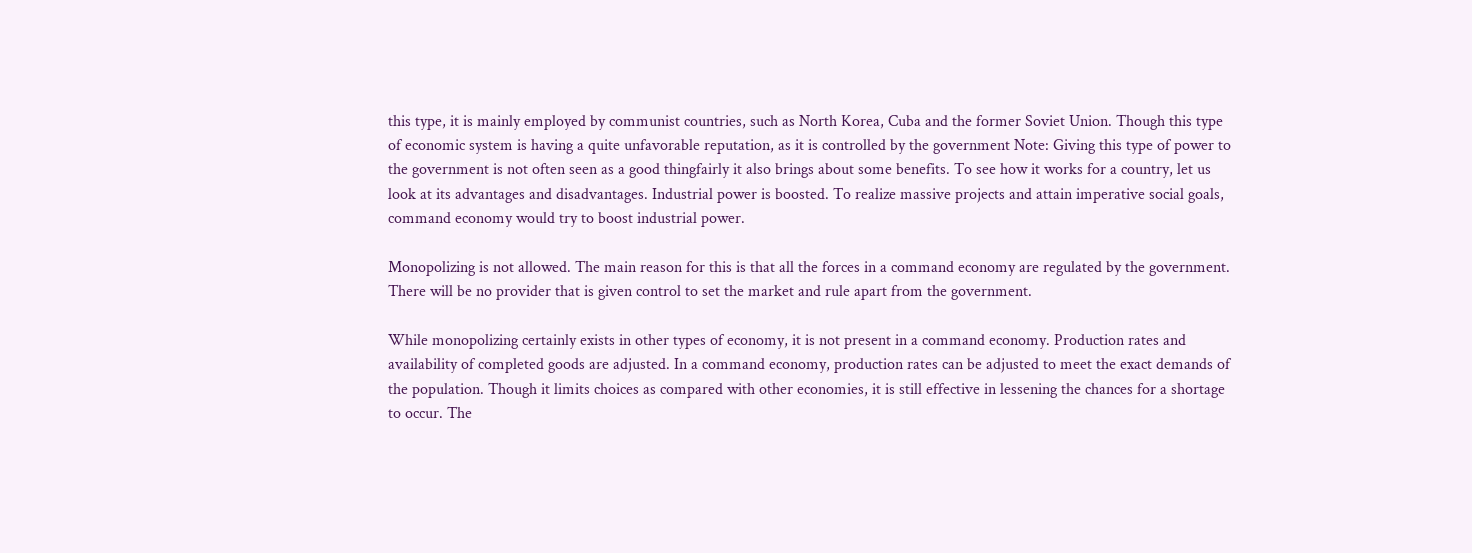this type, it is mainly employed by communist countries, such as North Korea, Cuba and the former Soviet Union. Though this type of economic system is having a quite unfavorable reputation, as it is controlled by the government Note: Giving this type of power to the government is not often seen as a good thingfairly it also brings about some benefits. To see how it works for a country, let us look at its advantages and disadvantages. Industrial power is boosted. To realize massive projects and attain imperative social goals, command economy would try to boost industrial power.

Monopolizing is not allowed. The main reason for this is that all the forces in a command economy are regulated by the government. There will be no provider that is given control to set the market and rule apart from the government.

While monopolizing certainly exists in other types of economy, it is not present in a command economy. Production rates and availability of completed goods are adjusted. In a command economy, production rates can be adjusted to meet the exact demands of the population. Though it limits choices as compared with other economies, it is still effective in lessening the chances for a shortage to occur. The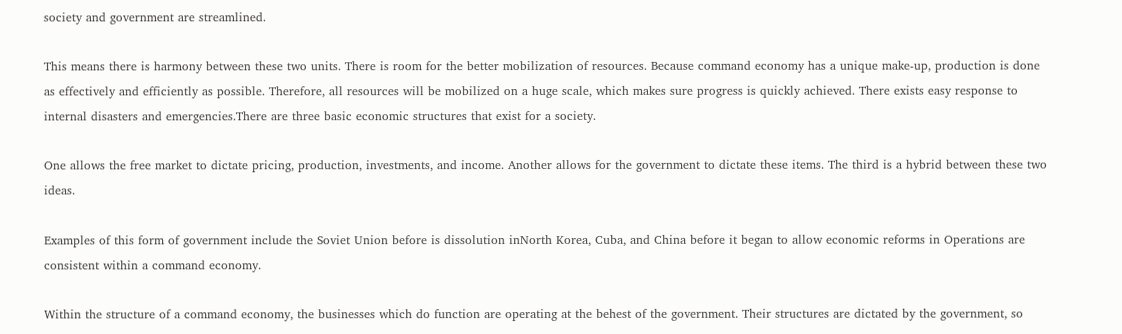society and government are streamlined.

This means there is harmony between these two units. There is room for the better mobilization of resources. Because command economy has a unique make-up, production is done as effectively and efficiently as possible. Therefore, all resources will be mobilized on a huge scale, which makes sure progress is quickly achieved. There exists easy response to internal disasters and emergencies.There are three basic economic structures that exist for a society.

One allows the free market to dictate pricing, production, investments, and income. Another allows for the government to dictate these items. The third is a hybrid between these two ideas.

Examples of this form of government include the Soviet Union before is dissolution inNorth Korea, Cuba, and China before it began to allow economic reforms in Operations are consistent within a command economy.

Within the structure of a command economy, the businesses which do function are operating at the behest of the government. Their structures are dictated by the government, so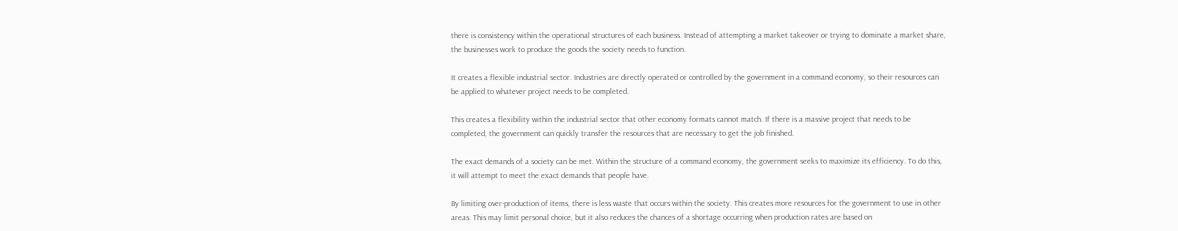there is consistency within the operational structures of each business. Instead of attempting a market takeover or trying to dominate a market share, the businesses work to produce the goods the society needs to function.

It creates a flexible industrial sector. Industries are directly operated or controlled by the government in a command economy, so their resources can be applied to whatever project needs to be completed.

This creates a flexibility within the industrial sector that other economy formats cannot match. If there is a massive project that needs to be completed, the government can quickly transfer the resources that are necessary to get the job finished.

The exact demands of a society can be met. Within the structure of a command economy, the government seeks to maximize its efficiency. To do this, it will attempt to meet the exact demands that people have.

By limiting over-production of items, there is less waste that occurs within the society. This creates more resources for the government to use in other areas. This may limit personal choice, but it also reduces the chances of a shortage occurring when production rates are based on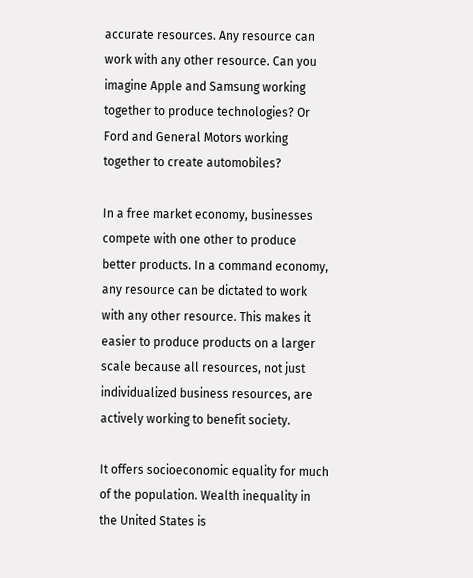accurate resources. Any resource can work with any other resource. Can you imagine Apple and Samsung working together to produce technologies? Or Ford and General Motors working together to create automobiles?

In a free market economy, businesses compete with one other to produce better products. In a command economy, any resource can be dictated to work with any other resource. This makes it easier to produce products on a larger scale because all resources, not just individualized business resources, are actively working to benefit society.

It offers socioeconomic equality for much of the population. Wealth inequality in the United States is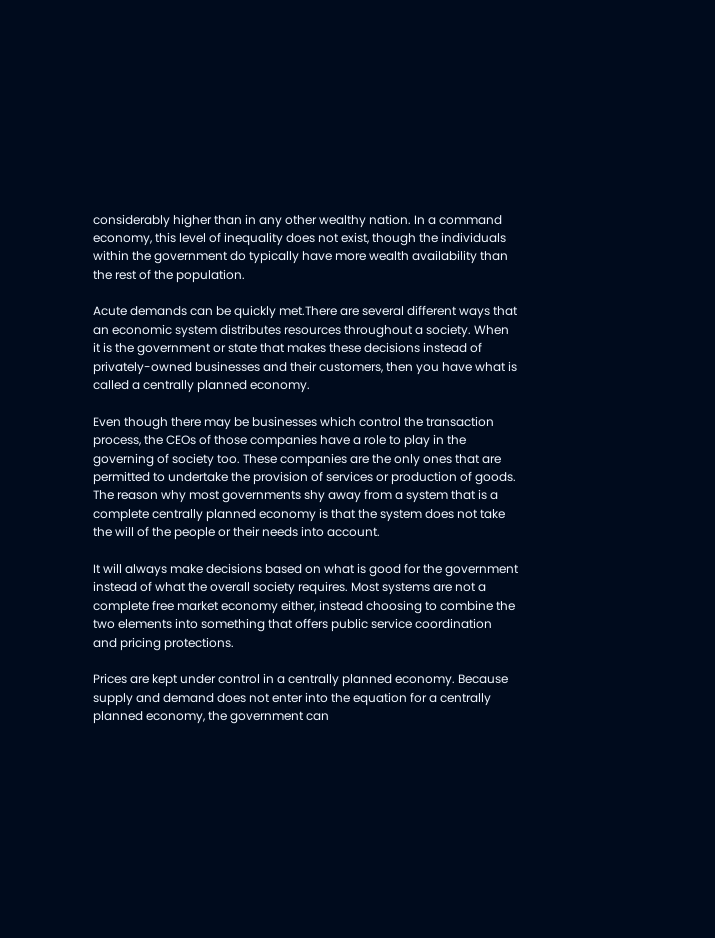considerably higher than in any other wealthy nation. In a command economy, this level of inequality does not exist, though the individuals within the government do typically have more wealth availability than the rest of the population.

Acute demands can be quickly met.There are several different ways that an economic system distributes resources throughout a society. When it is the government or state that makes these decisions instead of privately-owned businesses and their customers, then you have what is called a centrally planned economy.

Even though there may be businesses which control the transaction process, the CEOs of those companies have a role to play in the governing of society too. These companies are the only ones that are permitted to undertake the provision of services or production of goods. The reason why most governments shy away from a system that is a complete centrally planned economy is that the system does not take the will of the people or their needs into account.

It will always make decisions based on what is good for the government instead of what the overall society requires. Most systems are not a complete free market economy either, instead choosing to combine the two elements into something that offers public service coordination and pricing protections.

Prices are kept under control in a centrally planned economy. Because supply and demand does not enter into the equation for a centrally planned economy, the government can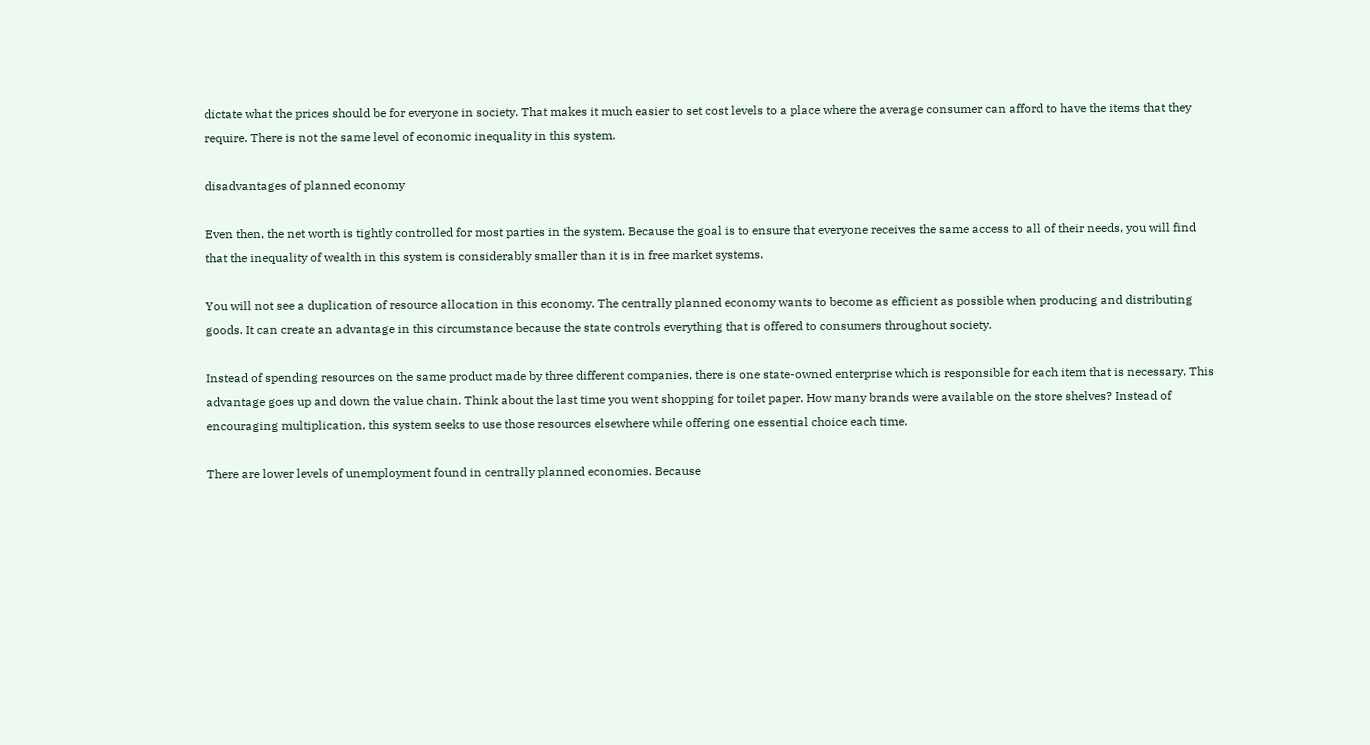dictate what the prices should be for everyone in society. That makes it much easier to set cost levels to a place where the average consumer can afford to have the items that they require. There is not the same level of economic inequality in this system.

disadvantages of planned economy

Even then, the net worth is tightly controlled for most parties in the system. Because the goal is to ensure that everyone receives the same access to all of their needs, you will find that the inequality of wealth in this system is considerably smaller than it is in free market systems.

You will not see a duplication of resource allocation in this economy. The centrally planned economy wants to become as efficient as possible when producing and distributing goods. It can create an advantage in this circumstance because the state controls everything that is offered to consumers throughout society.

Instead of spending resources on the same product made by three different companies, there is one state-owned enterprise which is responsible for each item that is necessary. This advantage goes up and down the value chain. Think about the last time you went shopping for toilet paper. How many brands were available on the store shelves? Instead of encouraging multiplication, this system seeks to use those resources elsewhere while offering one essential choice each time.

There are lower levels of unemployment found in centrally planned economies. Because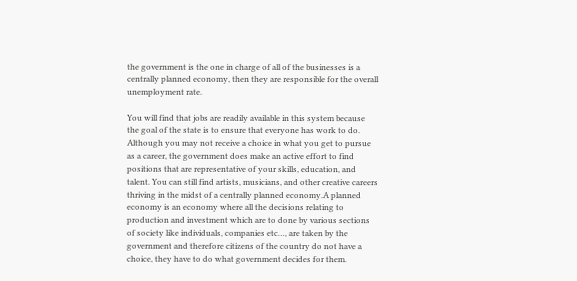the government is the one in charge of all of the businesses is a centrally planned economy, then they are responsible for the overall unemployment rate.

You will find that jobs are readily available in this system because the goal of the state is to ensure that everyone has work to do. Although you may not receive a choice in what you get to pursue as a career, the government does make an active effort to find positions that are representative of your skills, education, and talent. You can still find artists, musicians, and other creative careers thriving in the midst of a centrally planned economy.A planned economy is an economy where all the decisions relating to production and investment which are to done by various sections of society like individuals, companies etc…, are taken by the government and therefore citizens of the country do not have a choice, they have to do what government decides for them.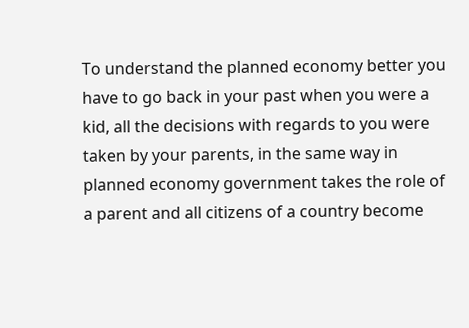To understand the planned economy better you have to go back in your past when you were a kid, all the decisions with regards to you were taken by your parents, in the same way in planned economy government takes the role of a parent and all citizens of a country become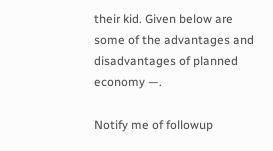their kid. Given below are some of the advantages and disadvantages of planned economy —.

Notify me of followup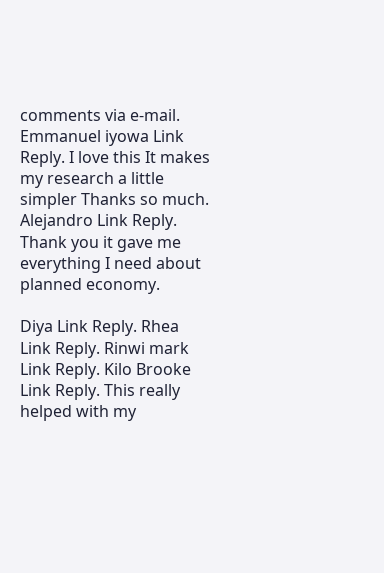comments via e-mail. Emmanuel iyowa Link Reply. I love this It makes my research a little simpler Thanks so much. Alejandro Link Reply. Thank you it gave me everything I need about planned economy.

Diya Link Reply. Rhea Link Reply. Rinwi mark Link Reply. Kilo Brooke Link Reply. This really helped with my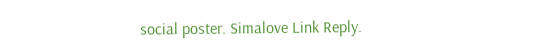social poster. Simalove Link Reply.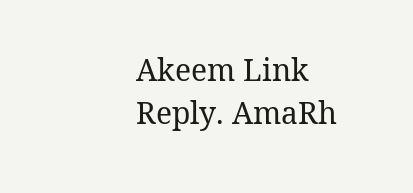Akeem Link Reply. AmaRh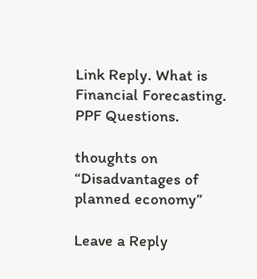Link Reply. What is Financial Forecasting. PPF Questions.

thoughts on “Disadvantages of planned economy”

Leave a Reply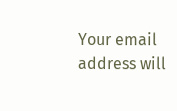Your email address will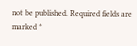not be published. Required fields are marked *